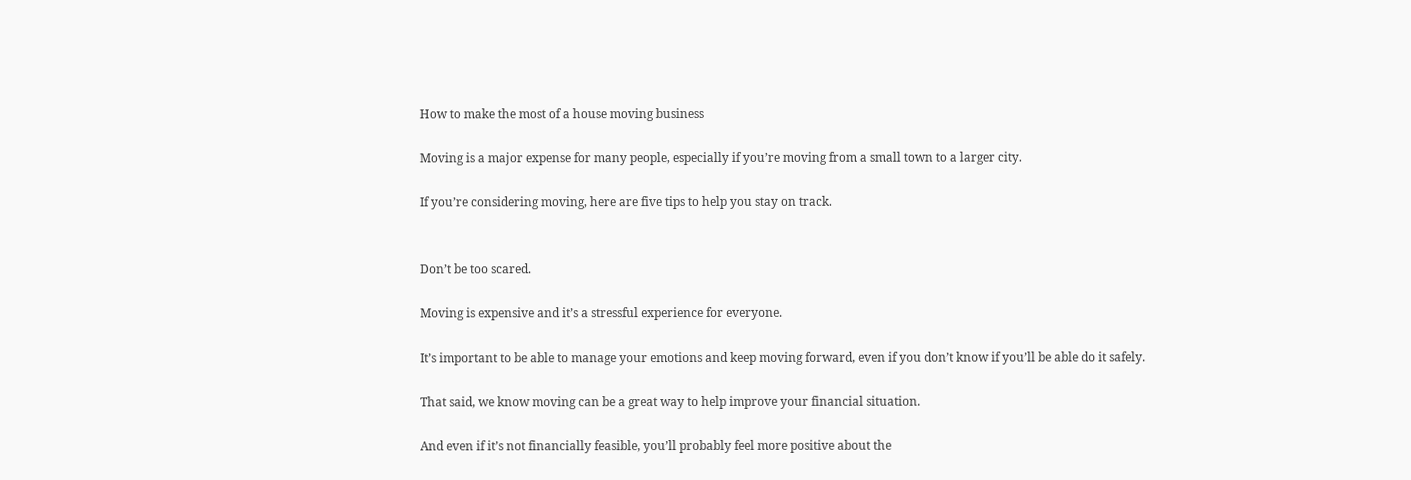How to make the most of a house moving business

Moving is a major expense for many people, especially if you’re moving from a small town to a larger city.

If you’re considering moving, here are five tips to help you stay on track.


Don’t be too scared.

Moving is expensive and it’s a stressful experience for everyone.

It’s important to be able to manage your emotions and keep moving forward, even if you don’t know if you’ll be able do it safely.

That said, we know moving can be a great way to help improve your financial situation.

And even if it’s not financially feasible, you’ll probably feel more positive about the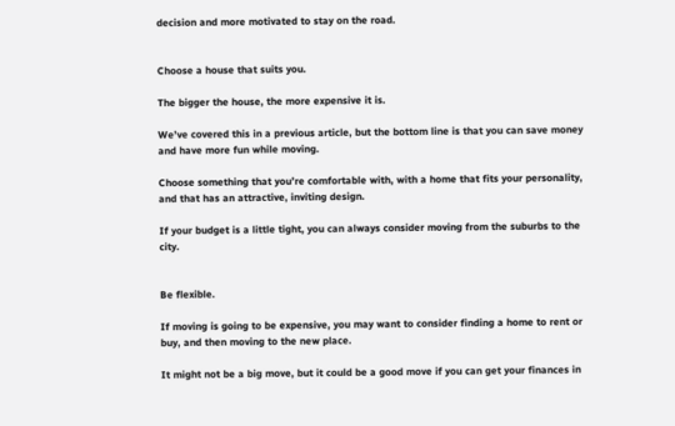decision and more motivated to stay on the road.


Choose a house that suits you.

The bigger the house, the more expensive it is.

We’ve covered this in a previous article, but the bottom line is that you can save money and have more fun while moving.

Choose something that you’re comfortable with, with a home that fits your personality, and that has an attractive, inviting design.

If your budget is a little tight, you can always consider moving from the suburbs to the city.


Be flexible.

If moving is going to be expensive, you may want to consider finding a home to rent or buy, and then moving to the new place.

It might not be a big move, but it could be a good move if you can get your finances in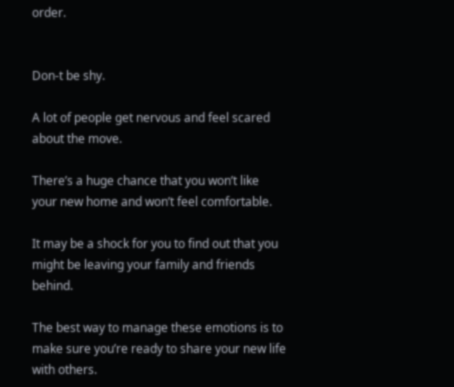order.


Don-t be shy.

A lot of people get nervous and feel scared about the move.

There’s a huge chance that you won’t like your new home and won’t feel comfortable.

It may be a shock for you to find out that you might be leaving your family and friends behind.

The best way to manage these emotions is to make sure you’re ready to share your new life with others.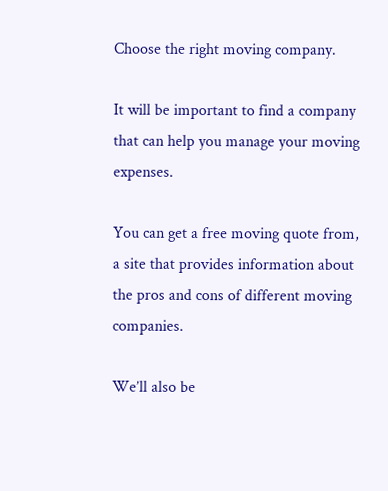Choose the right moving company.

It will be important to find a company that can help you manage your moving expenses.

You can get a free moving quote from, a site that provides information about the pros and cons of different moving companies.

We’ll also be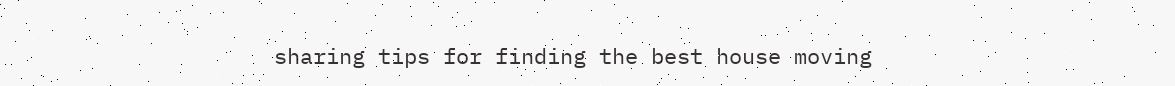sharing tips for finding the best house moving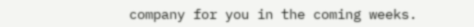company for you in the coming weeks.